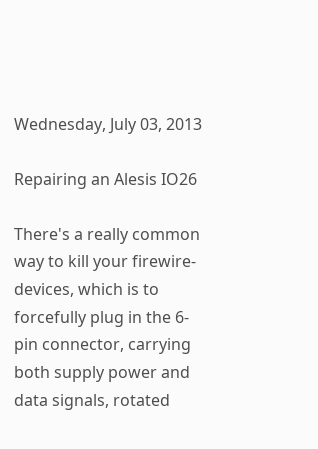Wednesday, July 03, 2013

Repairing an Alesis IO26

There's a really common way to kill your firewire-devices, which is to forcefully plug in the 6-pin connector, carrying both supply power and data signals, rotated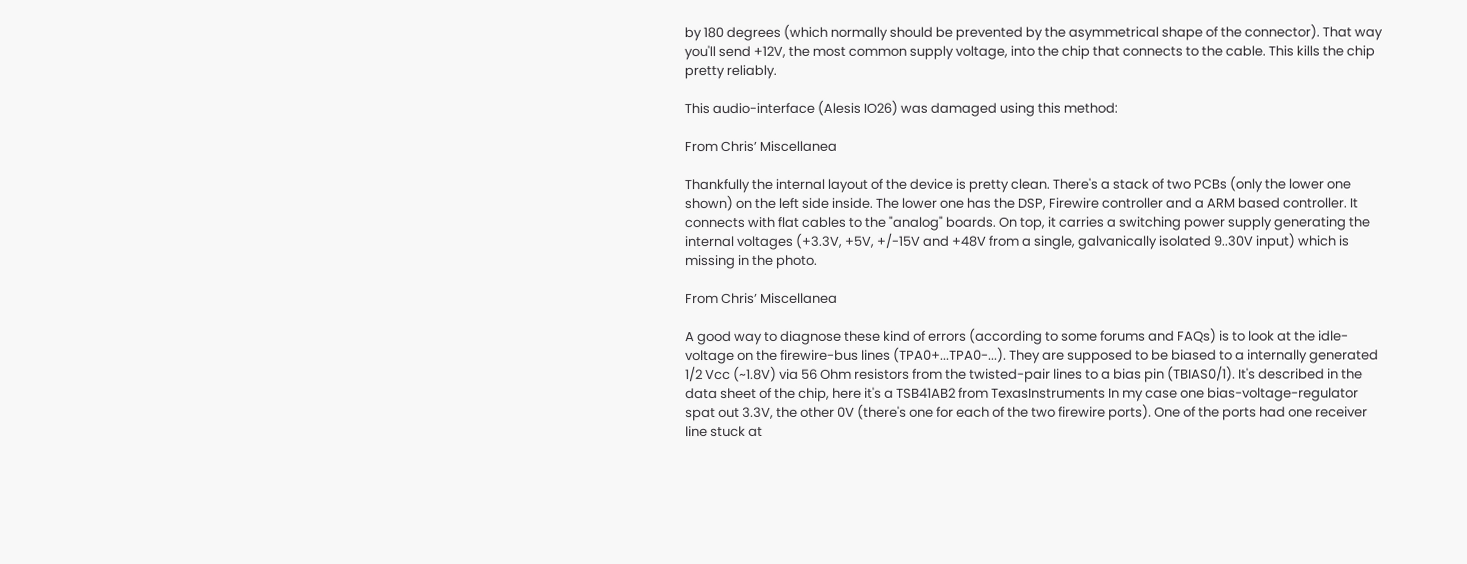by 180 degrees (which normally should be prevented by the asymmetrical shape of the connector). That way you'll send +12V, the most common supply voltage, into the chip that connects to the cable. This kills the chip pretty reliably.

This audio-interface (Alesis IO26) was damaged using this method:

From Chris’ Miscellanea

Thankfully the internal layout of the device is pretty clean. There's a stack of two PCBs (only the lower one shown) on the left side inside. The lower one has the DSP, Firewire controller and a ARM based controller. It connects with flat cables to the "analog" boards. On top, it carries a switching power supply generating the internal voltages (+3.3V, +5V, +/-15V and +48V from a single, galvanically isolated 9..30V input) which is missing in the photo.

From Chris’ Miscellanea

A good way to diagnose these kind of errors (according to some forums and FAQs) is to look at the idle-voltage on the firewire-bus lines (TPA0+...TPA0-...). They are supposed to be biased to a internally generated 1/2 Vcc (~1.8V) via 56 Ohm resistors from the twisted-pair lines to a bias pin (TBIAS0/1). It's described in the data sheet of the chip, here it's a TSB41AB2 from TexasInstruments In my case one bias-voltage-regulator spat out 3.3V, the other 0V (there's one for each of the two firewire ports). One of the ports had one receiver line stuck at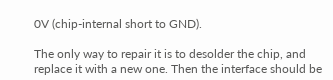0V (chip-internal short to GND).

The only way to repair it is to desolder the chip, and replace it with a new one. Then the interface should be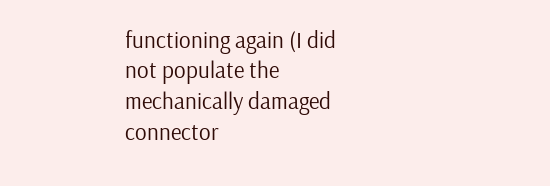functioning again (I did not populate the mechanically damaged connector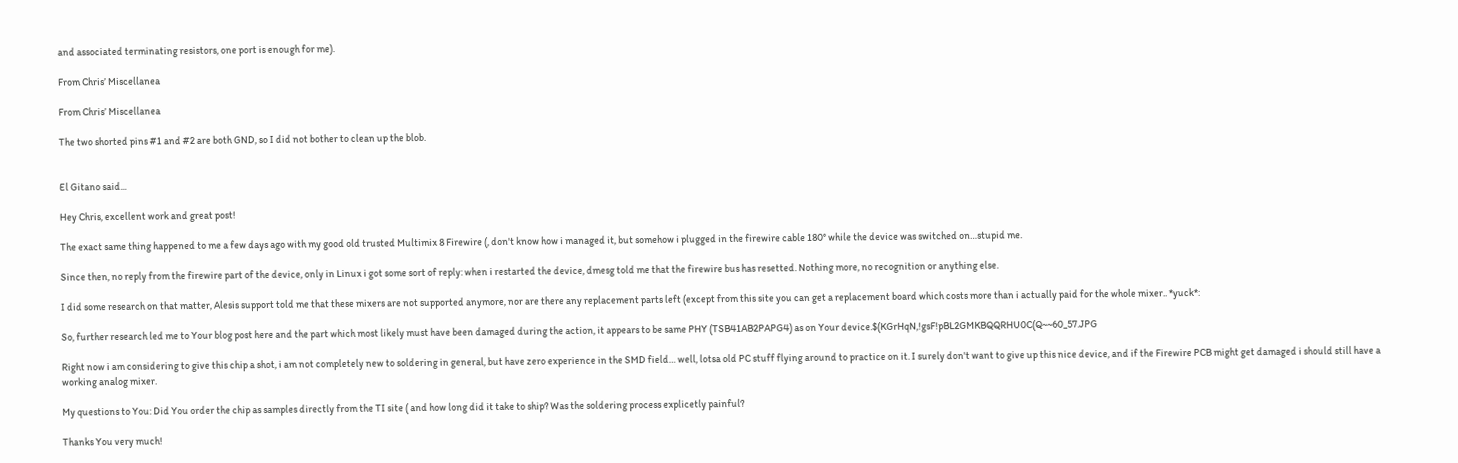and associated terminating resistors, one port is enough for me).

From Chris’ Miscellanea

From Chris’ Miscellanea

The two shorted pins #1 and #2 are both GND, so I did not bother to clean up the blob.


El Gitano said...

Hey Chris, excellent work and great post!

The exact same thing happened to me a few days ago with my good old trusted Multimix 8 Firewire (, don't know how i managed it, but somehow i plugged in the firewire cable 180° while the device was switched on…stupid me.

Since then, no reply from the firewire part of the device, only in Linux i got some sort of reply: when i restarted the device, dmesg told me that the firewire bus has resetted. Nothing more, no recognition or anything else.

I did some research on that matter, Alesis support told me that these mixers are not supported anymore, nor are there any replacement parts left (except from this site you can get a replacement board which costs more than i actually paid for the whole mixer.. *yuck*:

So, further research led me to Your blog post here and the part which most likely must have been damaged during the action, it appears to be same PHY (TSB41AB2PAPG4) as on Your device.$(KGrHqN,!gsF!pBL2GMKBQQRHU0C(Q~~60_57.JPG

Right now i am considering to give this chip a shot, i am not completely new to soldering in general, but have zero experience in the SMD field… well, lotsa old PC stuff flying around to practice on it. I surely don't want to give up this nice device, and if the Firewire PCB might get damaged i should still have a working analog mixer.

My questions to You: Did You order the chip as samples directly from the TI site ( and how long did it take to ship? Was the soldering process explicetly painful?

Thanks You very much!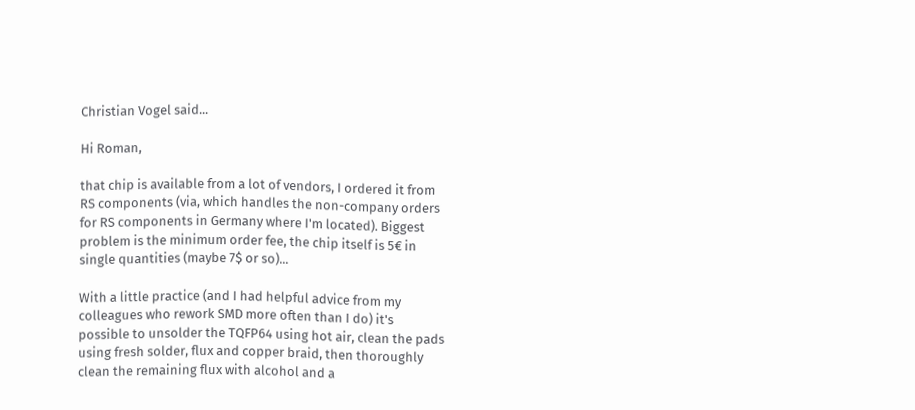Christian Vogel said...

Hi Roman,

that chip is available from a lot of vendors, I ordered it from RS components (via, which handles the non-company orders for RS components in Germany where I'm located). Biggest problem is the minimum order fee, the chip itself is 5€ in single quantities (maybe 7$ or so)...

With a little practice (and I had helpful advice from my colleagues who rework SMD more often than I do) it's possible to unsolder the TQFP64 using hot air, clean the pads using fresh solder, flux and copper braid, then thoroughly clean the remaining flux with alcohol and a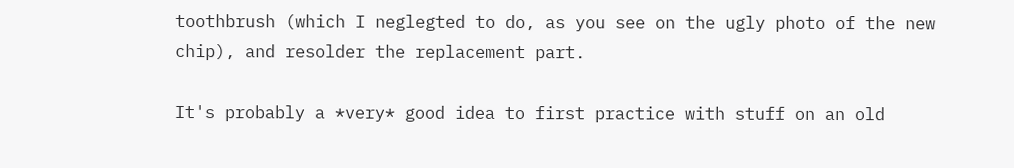toothbrush (which I neglegted to do, as you see on the ugly photo of the new chip), and resolder the replacement part.

It's probably a *very* good idea to first practice with stuff on an old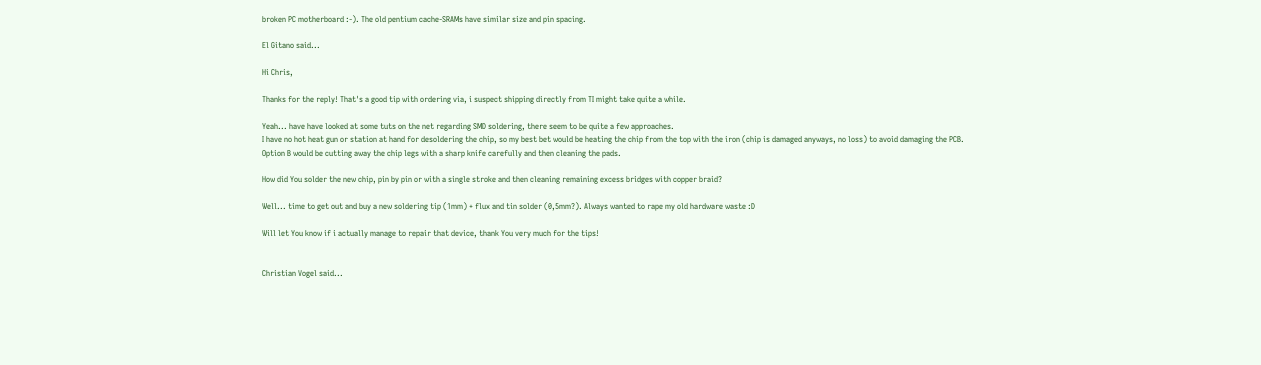broken PC motherboard :-). The old pentium cache-SRAMs have similar size and pin spacing.

El Gitano said...

Hi Chris,

Thanks for the reply! That's a good tip with ordering via, i suspect shipping directly from TI might take quite a while.

Yeah... have have looked at some tuts on the net regarding SMD soldering, there seem to be quite a few approaches.
I have no hot heat gun or station at hand for desoldering the chip, so my best bet would be heating the chip from the top with the iron (chip is damaged anyways, no loss) to avoid damaging the PCB.
Option B would be cutting away the chip legs with a sharp knife carefully and then cleaning the pads.

How did You solder the new chip, pin by pin or with a single stroke and then cleaning remaining excess bridges with copper braid?

Well... time to get out and buy a new soldering tip (1mm) + flux and tin solder (0,5mm?). Always wanted to rape my old hardware waste :D

Will let You know if i actually manage to repair that device, thank You very much for the tips!


Christian Vogel said...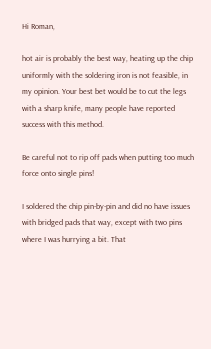Hi Roman,

hot air is probably the best way, heating up the chip uniformly with the soldering iron is not feasible, in my opinion. Your best bet would be to cut the legs with a sharp knife, many people have reported success with this method.

Be careful not to rip off pads when putting too much force onto single pins!

I soldered the chip pin-by-pin and did no have issues with bridged pads that way, except with two pins where I was hurrying a bit. That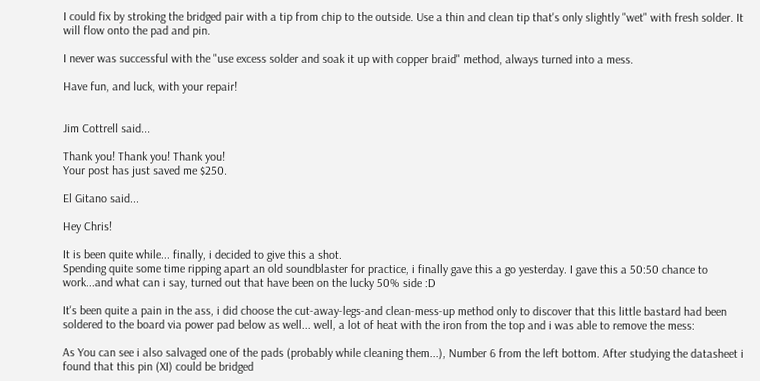I could fix by stroking the bridged pair with a tip from chip to the outside. Use a thin and clean tip that's only slightly "wet" with fresh solder. It will flow onto the pad and pin.

I never was successful with the "use excess solder and soak it up with copper braid" method, always turned into a mess.

Have fun, and luck, with your repair!


Jim Cottrell said...

Thank you! Thank you! Thank you!
Your post has just saved me $250.

El Gitano said...

Hey Chris!

It is been quite while... finally, i decided to give this a shot.
Spending quite some time ripping apart an old soundblaster for practice, i finally gave this a go yesterday. I gave this a 50:50 chance to work...and what can i say, turned out that have been on the lucky 50% side :D

It's been quite a pain in the ass, i did choose the cut-away-legs-and clean-mess-up method only to discover that this little bastard had been soldered to the board via power pad below as well... well, a lot of heat with the iron from the top and i was able to remove the mess:

As You can see i also salvaged one of the pads (probably while cleaning them...), Number 6 from the left bottom. After studying the datasheet i found that this pin (XI) could be bridged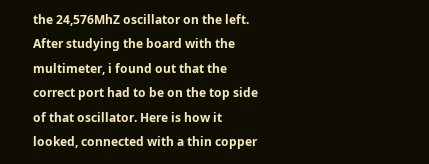the 24,576MhZ oscillator on the left. After studying the board with the multimeter, i found out that the correct port had to be on the top side of that oscillator. Here is how it looked, connected with a thin copper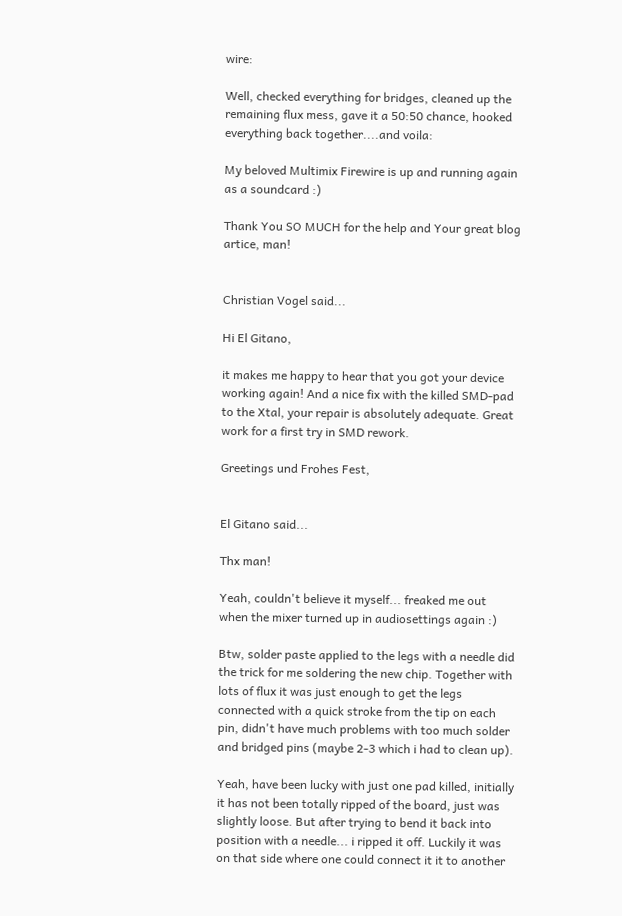wire:

Well, checked everything for bridges, cleaned up the remaining flux mess, gave it a 50:50 chance, hooked everything back together....and voila:

My beloved Multimix Firewire is up and running again as a soundcard :)

Thank You SO MUCH for the help and Your great blog artice, man!


Christian Vogel said...

Hi El Gitano,

it makes me happy to hear that you got your device working again! And a nice fix with the killed SMD-pad to the Xtal, your repair is absolutely adequate. Great work for a first try in SMD rework.

Greetings und Frohes Fest,


El Gitano said...

Thx man!

Yeah, couldn't believe it myself... freaked me out when the mixer turned up in audiosettings again :)

Btw, solder paste applied to the legs with a needle did the trick for me soldering the new chip. Together with lots of flux it was just enough to get the legs connected with a quick stroke from the tip on each pin, didn't have much problems with too much solder and bridged pins (maybe 2-3 which i had to clean up).

Yeah, have been lucky with just one pad killed, initially it has not been totally ripped of the board, just was slightly loose. But after trying to bend it back into position with a needle... i ripped it off. Luckily it was on that side where one could connect it it to another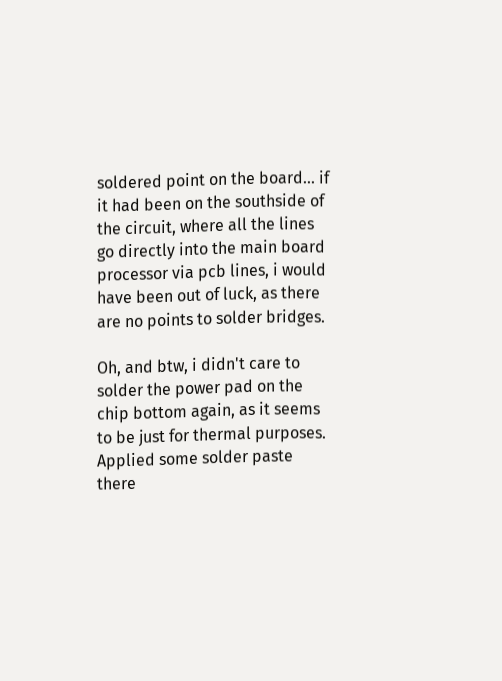soldered point on the board... if it had been on the southside of the circuit, where all the lines go directly into the main board processor via pcb lines, i would have been out of luck, as there are no points to solder bridges.

Oh, and btw, i didn't care to solder the power pad on the chip bottom again, as it seems to be just for thermal purposes. Applied some solder paste there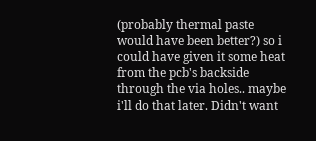(probably thermal paste would have been better?) so i could have given it some heat from the pcb's backside through the via holes.. maybe i'll do that later. Didn't want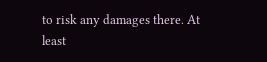to risk any damages there. At least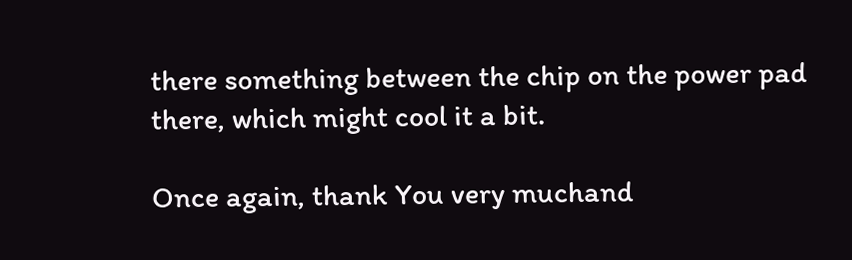there something between the chip on the power pad there, which might cool it a bit.

Once again, thank You very muchand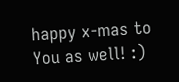happy x-mas to You as well! :)